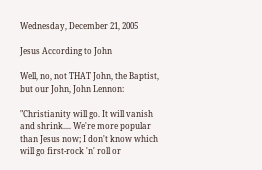Wednesday, December 21, 2005

Jesus According to John

Well, no, not THAT John, the Baptist, but our John, John Lennon:

"Christianity will go. It will vanish and shrink.... We're more popular than Jesus now; I don't know which will go first-rock 'n' roll or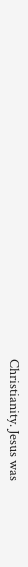Christianity. Jesus was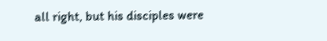all right, but his disciples were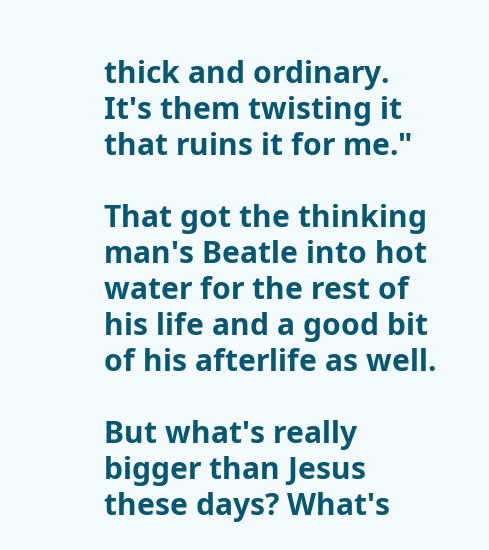thick and ordinary. It's them twisting it that ruins it for me."

That got the thinking man's Beatle into hot water for the rest of his life and a good bit of his afterlife as well.

But what's really bigger than Jesus these days? What's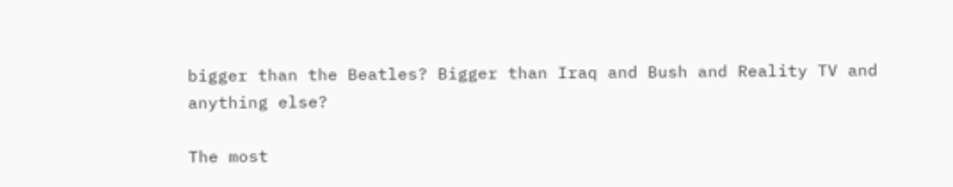bigger than the Beatles? Bigger than Iraq and Bush and Reality TV and anything else?

The most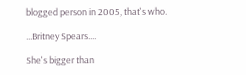blogged person in 2005, that's who.

...Britney Spears....

She's bigger than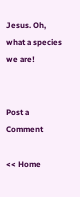Jesus. Oh, what a species we are!


Post a Comment

<< Home